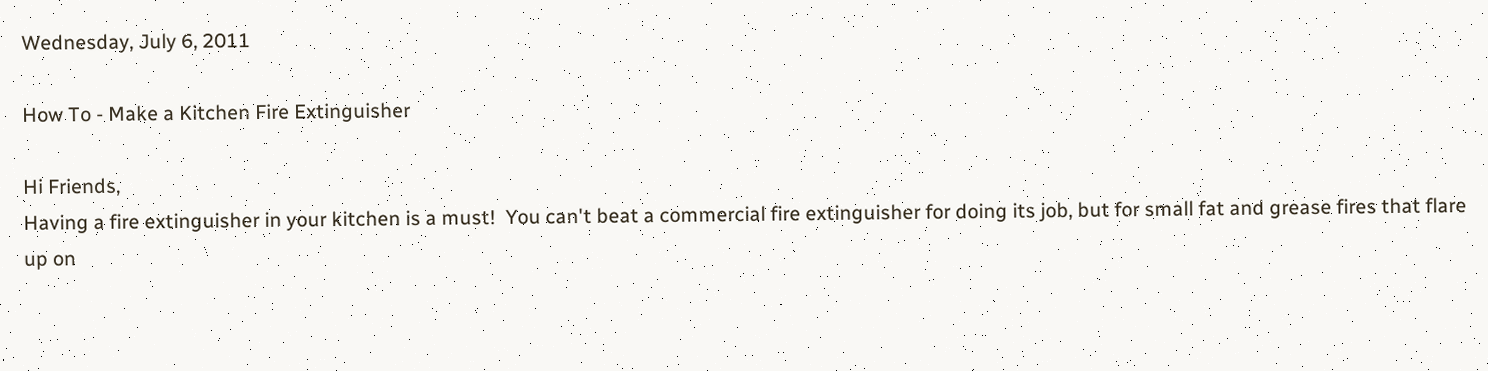Wednesday, July 6, 2011

How To - Make a Kitchen Fire Extinguisher

Hi Friends,
Having a fire extinguisher in your kitchen is a must!  You can't beat a commercial fire extinguisher for doing its job, but for small fat and grease fires that flare up on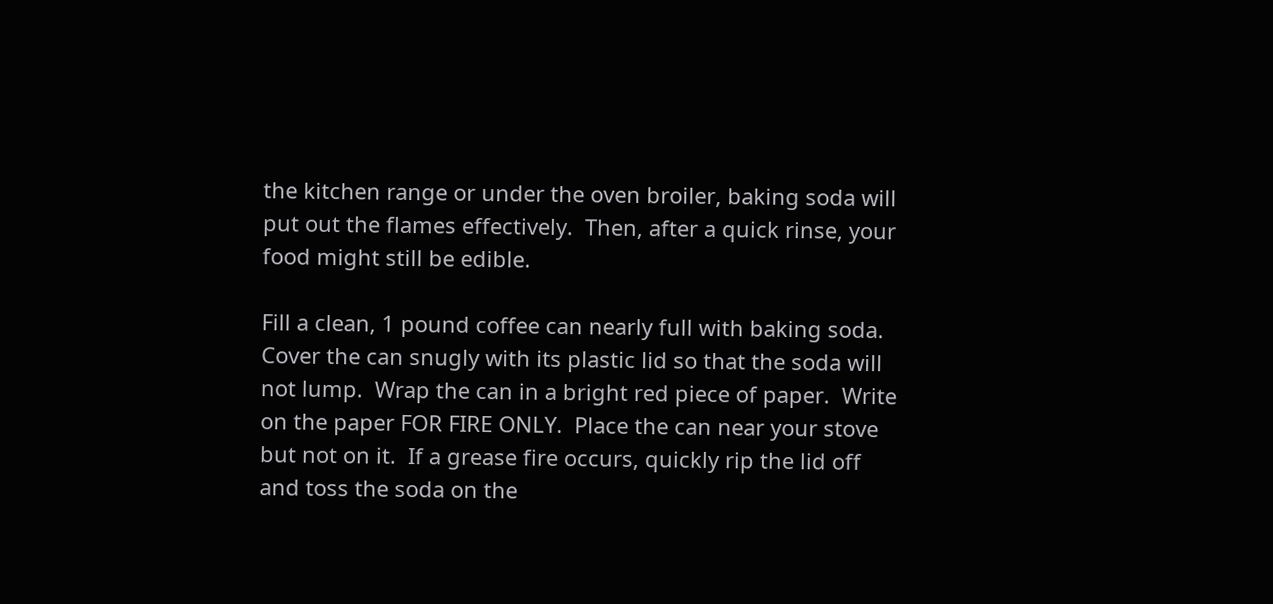the kitchen range or under the oven broiler, baking soda will put out the flames effectively.  Then, after a quick rinse, your food might still be edible.

Fill a clean, 1 pound coffee can nearly full with baking soda.  Cover the can snugly with its plastic lid so that the soda will not lump.  Wrap the can in a bright red piece of paper.  Write on the paper FOR FIRE ONLY.  Place the can near your stove but not on it.  If a grease fire occurs, quickly rip the lid off and toss the soda on the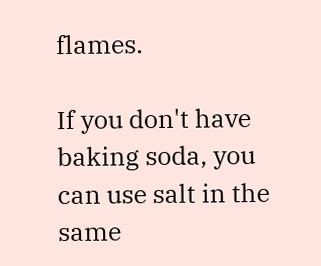flames.

If you don't have baking soda, you can use salt in the same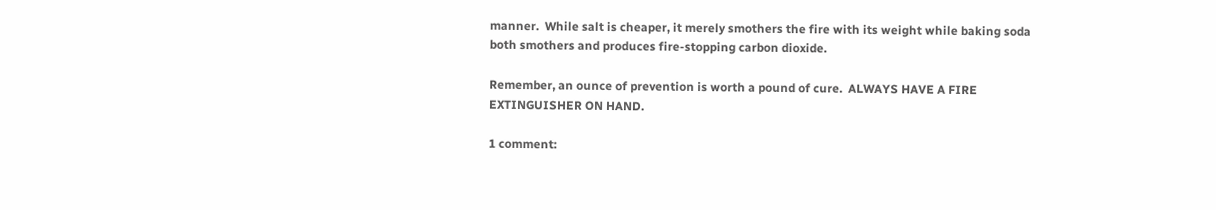manner.  While salt is cheaper, it merely smothers the fire with its weight while baking soda both smothers and produces fire-stopping carbon dioxide.

Remember, an ounce of prevention is worth a pound of cure.  ALWAYS HAVE A FIRE EXTINGUISHER ON HAND.

1 comment: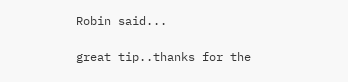Robin said...

great tip..thanks for the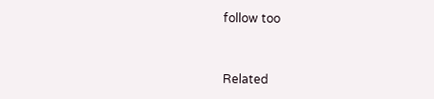follow too


Related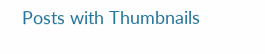Posts with Thumbnails